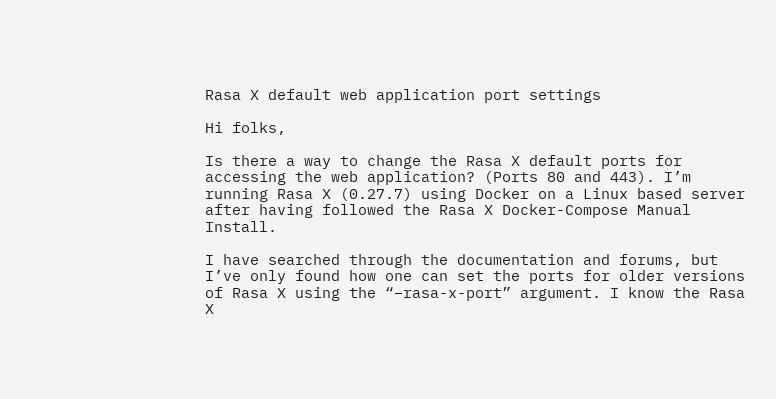Rasa X default web application port settings

Hi folks,

Is there a way to change the Rasa X default ports for accessing the web application? (Ports 80 and 443). I’m running Rasa X (0.27.7) using Docker on a Linux based server after having followed the Rasa X Docker-Compose Manual Install.

I have searched through the documentation and forums, but I’ve only found how one can set the ports for older versions of Rasa X using the “–rasa-x-port” argument. I know the Rasa X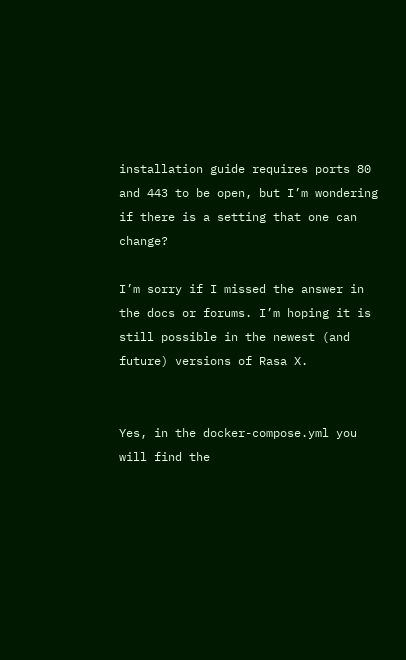installation guide requires ports 80 and 443 to be open, but I’m wondering if there is a setting that one can change?

I’m sorry if I missed the answer in the docs or forums. I’m hoping it is still possible in the newest (and future) versions of Rasa X.


Yes, in the docker-compose.yml you will find the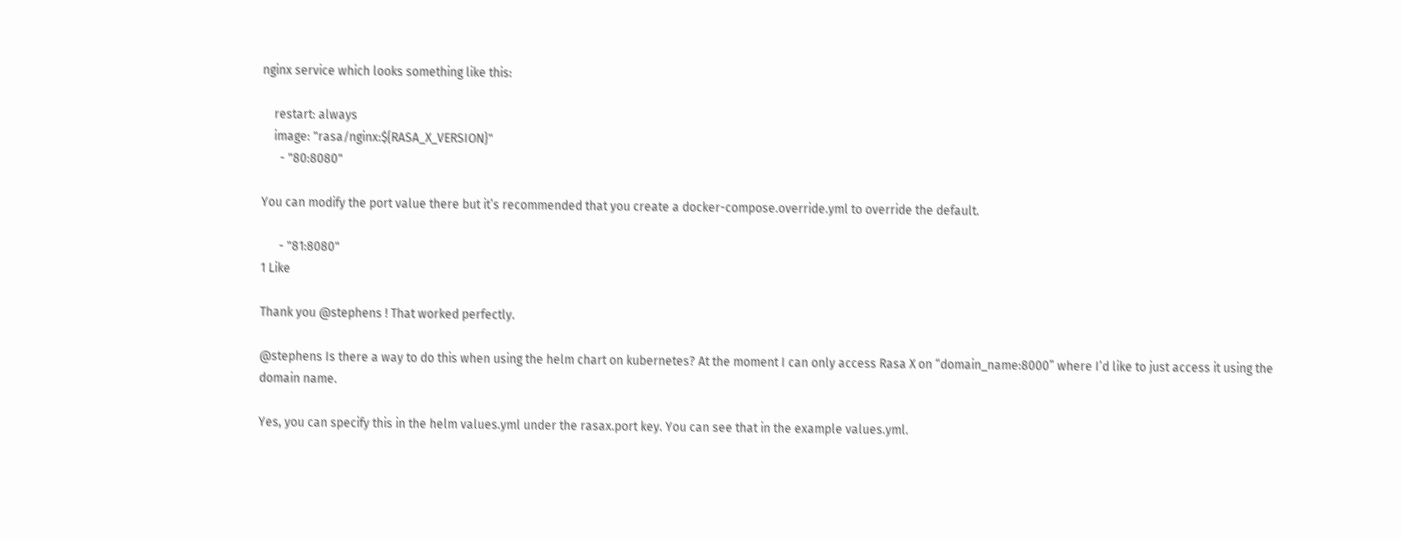nginx service which looks something like this:

    restart: always
    image: "rasa/nginx:${RASA_X_VERSION}"
      - "80:8080"

You can modify the port value there but it’s recommended that you create a docker-compose.override.yml to override the default.

      - "81:8080"
1 Like

Thank you @stephens ! That worked perfectly.

@stephens Is there a way to do this when using the helm chart on kubernetes? At the moment I can only access Rasa X on “domain_name:8000” where I’d like to just access it using the domain name.

Yes, you can specify this in the helm values.yml under the rasax.port key. You can see that in the example values.yml.